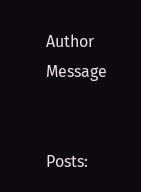Author Message


Posts: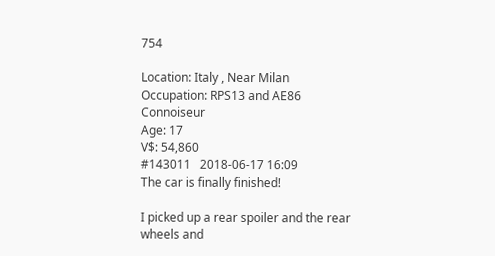754

Location: Italy , Near Milan
Occupation: RPS13 and AE86 Connoiseur
Age: 17
V$: 54,860
#143011   2018-06-17 16:09
The car is finally finished!

I picked up a rear spoiler and the rear wheels and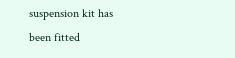suspension kit has been fitted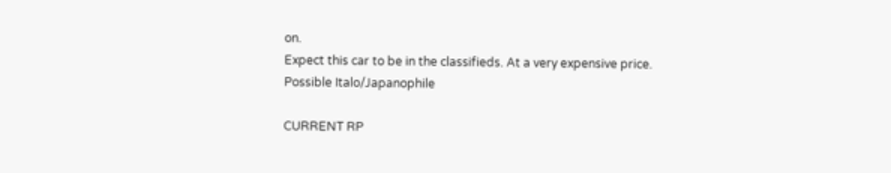on.
Expect this car to be in the classifieds. At a very expensive price.
Possible Italo/Japanophile

CURRENT RP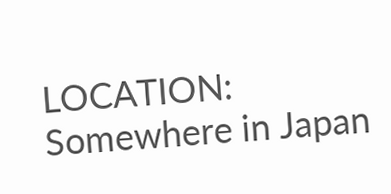LOCATION: Somewhere in Japan